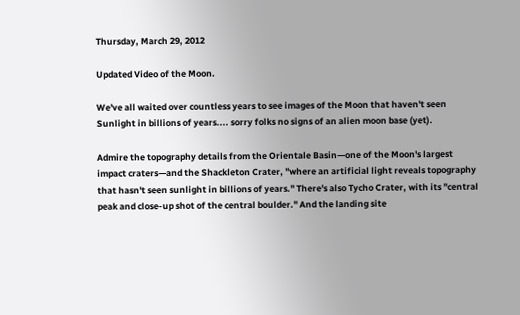Thursday, March 29, 2012

Updated Video of the Moon.

We've all waited over countless years to see images of the Moon that haven't seen Sunlight in billions of years.... sorry folks no signs of an alien moon base (yet).

Admire the topography details from the Orientale Basin—one of the Moon's largest impact craters—and the Shackleton Crater, "where an artificial light reveals topography that hasn't seen sunlight in billions of years." There's also Tycho Crater, with its "central peak and close-up shot of the central boulder." And the landing site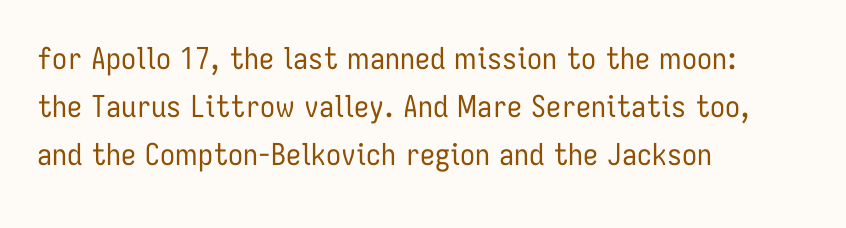for Apollo 17, the last manned mission to the moon: the Taurus Littrow valley. And Mare Serenitatis too, and the Compton-Belkovich region and the Jackson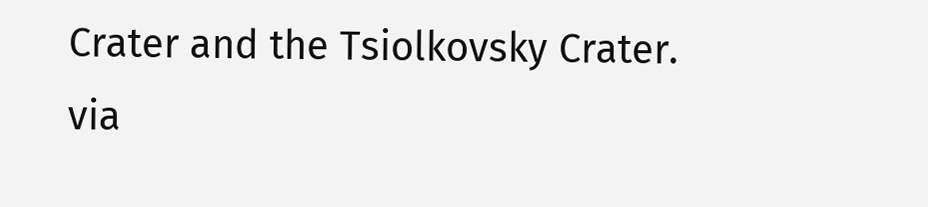Crater and the Tsiolkovsky Crater.
via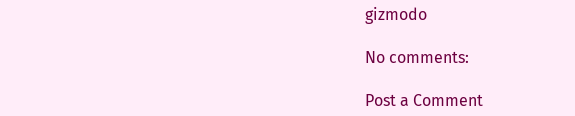gizmodo

No comments:

Post a Comment